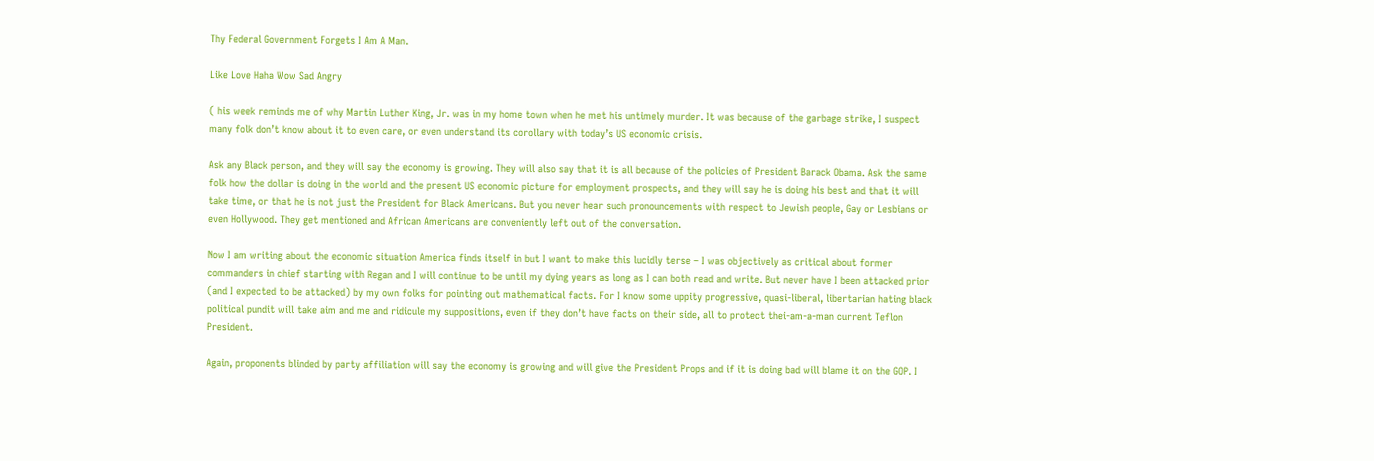Thy Federal Government Forgets I Am A Man.

Like Love Haha Wow Sad Angry

( his week reminds me of why Martin Luther King, Jr. was in my home town when he met his untimely murder. It was because of the garbage strike, I suspect many folk don’t know about it to even care, or even understand its corollary with today’s US economic crisis.

Ask any Black person, and they will say the economy is growing. They will also say that it is all because of the policies of President Barack Obama. Ask the same folk how the dollar is doing in the world and the present US economic picture for employment prospects, and they will say he is doing his best and that it will take time, or that he is not just the President for Black Americans. But you never hear such pronouncements with respect to Jewish people, Gay or Lesbians or even Hollywood. They get mentioned and African Americans are conveniently left out of the conversation.

Now I am writing about the economic situation America finds itself in but I want to make this lucidly terse – I was objectively as critical about former commanders in chief starting with Regan and I will continue to be until my dying years as long as I can both read and write. But never have I been attacked prior (and I expected to be attacked) by my own folks for pointing out mathematical facts. For I know some uppity progressive, quasi-liberal, libertarian hating black political pundit will take aim and me and ridicule my suppositions, even if they don’t have facts on their side, all to protect thei-am-a-man current Teflon President.

Again, proponents blinded by party affiliation will say the economy is growing and will give the President Props and if it is doing bad will blame it on the GOP. I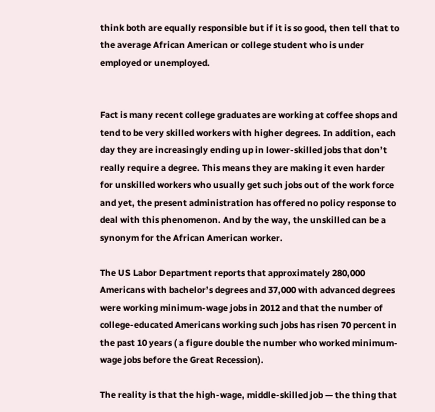think both are equally responsible but if it is so good, then tell that to the average African American or college student who is under employed or unemployed.


Fact is many recent college graduates are working at coffee shops and tend to be very skilled workers with higher degrees. In addition, each day they are increasingly ending up in lower-skilled jobs that don’t really require a degree. This means they are making it even harder for unskilled workers who usually get such jobs out of the work force and yet, the present administration has offered no policy response to deal with this phenomenon. And by the way, the unskilled can be a synonym for the African American worker.

The US Labor Department reports that approximately 280,000 Americans with bachelor’s degrees and 37,000 with advanced degrees were working minimum-wage jobs in 2012 and that the number of college-educated Americans working such jobs has risen 70 percent in the past 10 years ( a figure double the number who worked minimum-wage jobs before the Great Recession).

The reality is that the high-wage, middle-skilled job — the thing that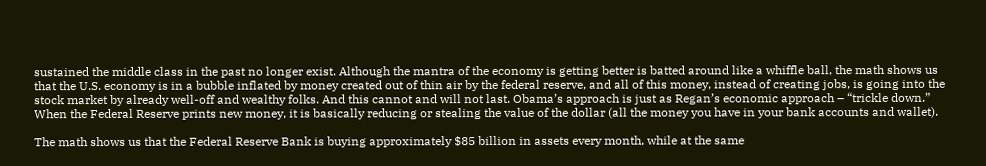sustained the middle class in the past no longer exist. Although the mantra of the economy is getting better is batted around like a whiffle ball, the math shows us that the U.S. economy is in a bubble inflated by money created out of thin air by the federal reserve, and all of this money, instead of creating jobs, is going into the stock market by already well-off and wealthy folks. And this cannot and will not last. Obama’s approach is just as Regan’s economic approach – “trickle down.” When the Federal Reserve prints new money, it is basically reducing or stealing the value of the dollar (all the money you have in your bank accounts and wallet).

The math shows us that the Federal Reserve Bank is buying approximately $85 billion in assets every month, while at the same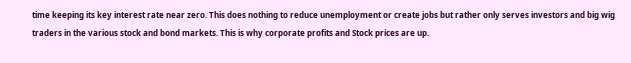time keeping its key interest rate near zero. This does nothing to reduce unemployment or create jobs but rather only serves investors and big wig traders in the various stock and bond markets. This is why corporate profits and Stock prices are up.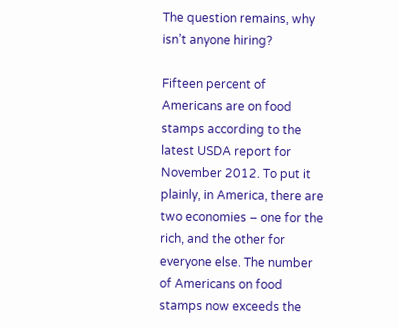The question remains, why isn’t anyone hiring?

Fifteen percent of Americans are on food stamps according to the latest USDA report for November 2012. To put it plainly, in America, there are two economies – one for the rich, and the other for everyone else. The number of Americans on food stamps now exceeds the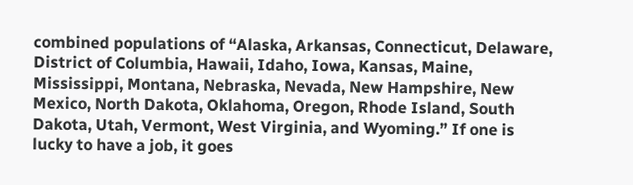combined populations of “Alaska, Arkansas, Connecticut, Delaware, District of Columbia, Hawaii, Idaho, Iowa, Kansas, Maine, Mississippi, Montana, Nebraska, Nevada, New Hampshire, New Mexico, North Dakota, Oklahoma, Oregon, Rhode Island, South Dakota, Utah, Vermont, West Virginia, and Wyoming.” If one is lucky to have a job, it goes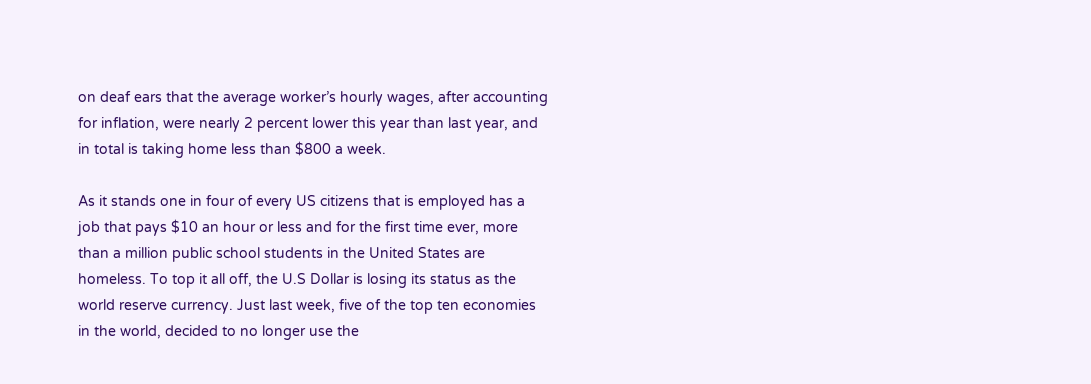on deaf ears that the average worker’s hourly wages, after accounting for inflation, were nearly 2 percent lower this year than last year, and in total is taking home less than $800 a week.

As it stands one in four of every US citizens that is employed has a job that pays $10 an hour or less and for the first time ever, more than a million public school students in the United States are homeless. To top it all off, the U.S Dollar is losing its status as the world reserve currency. Just last week, five of the top ten economies in the world, decided to no longer use the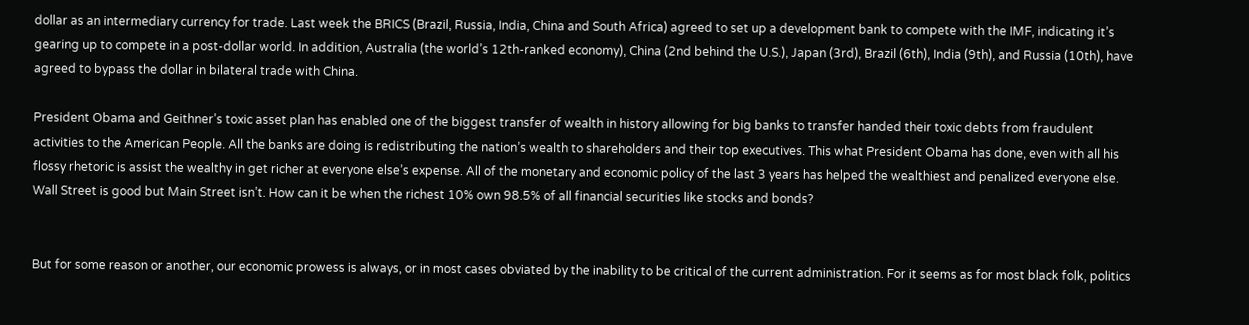dollar as an intermediary currency for trade. Last week the BRICS (Brazil, Russia, India, China and South Africa) agreed to set up a development bank to compete with the IMF, indicating it’s gearing up to compete in a post-dollar world. In addition, Australia (the world’s 12th-ranked economy), China (2nd behind the U.S.), Japan (3rd), Brazil (6th), India (9th), and Russia (10th), have agreed to bypass the dollar in bilateral trade with China.

President Obama and Geithner’s toxic asset plan has enabled one of the biggest transfer of wealth in history allowing for big banks to transfer handed their toxic debts from fraudulent activities to the American People. All the banks are doing is redistributing the nation’s wealth to shareholders and their top executives. This what President Obama has done, even with all his flossy rhetoric is assist the wealthy in get richer at everyone else’s expense. All of the monetary and economic policy of the last 3 years has helped the wealthiest and penalized everyone else. Wall Street is good but Main Street isn’t. How can it be when the richest 10% own 98.5% of all financial securities like stocks and bonds?


But for some reason or another, our economic prowess is always, or in most cases obviated by the inability to be critical of the current administration. For it seems as for most black folk, politics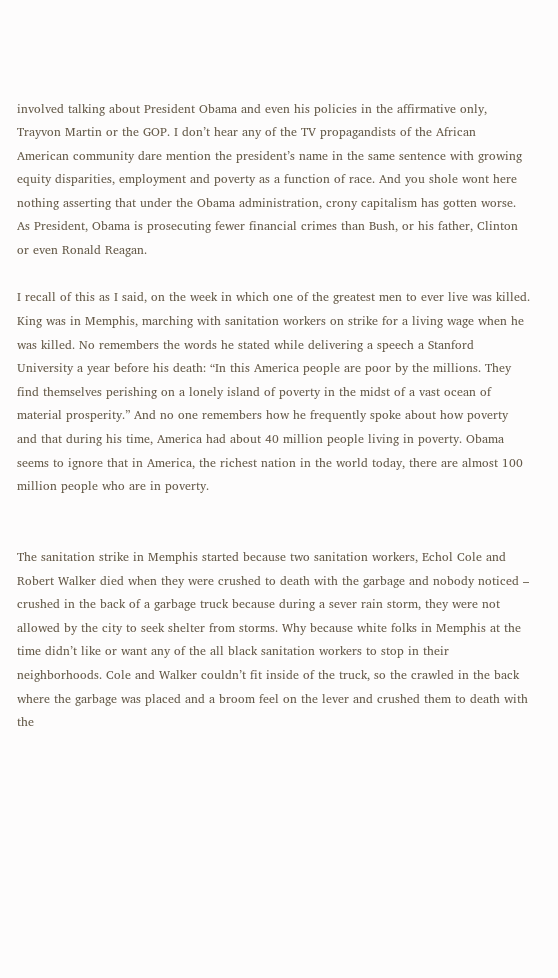involved talking about President Obama and even his policies in the affirmative only, Trayvon Martin or the GOP. I don’t hear any of the TV propagandists of the African American community dare mention the president’s name in the same sentence with growing equity disparities, employment and poverty as a function of race. And you shole wont here nothing asserting that under the Obama administration, crony capitalism has gotten worse. As President, Obama is prosecuting fewer financial crimes than Bush, or his father, Clinton or even Ronald Reagan.

I recall of this as I said, on the week in which one of the greatest men to ever live was killed. King was in Memphis, marching with sanitation workers on strike for a living wage when he was killed. No remembers the words he stated while delivering a speech a Stanford University a year before his death: “In this America people are poor by the millions. They find themselves perishing on a lonely island of poverty in the midst of a vast ocean of material prosperity.” And no one remembers how he frequently spoke about how poverty and that during his time, America had about 40 million people living in poverty. Obama seems to ignore that in America, the richest nation in the world today, there are almost 100 million people who are in poverty.


The sanitation strike in Memphis started because two sanitation workers, Echol Cole and Robert Walker died when they were crushed to death with the garbage and nobody noticed – crushed in the back of a garbage truck because during a sever rain storm, they were not allowed by the city to seek shelter from storms. Why because white folks in Memphis at the time didn’t like or want any of the all black sanitation workers to stop in their neighborhoods. Cole and Walker couldn’t fit inside of the truck, so the crawled in the back where the garbage was placed and a broom feel on the lever and crushed them to death with the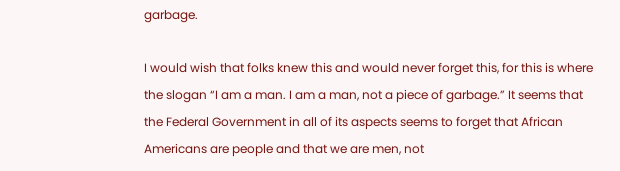garbage.

I would wish that folks knew this and would never forget this, for this is where the slogan “I am a man. I am a man, not a piece of garbage.” It seems that the Federal Government in all of its aspects seems to forget that African Americans are people and that we are men, not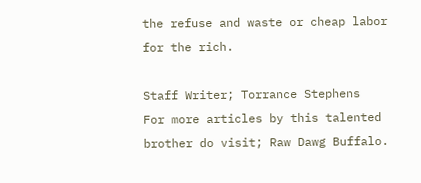the refuse and waste or cheap labor for the rich.

Staff Writer; Torrance Stephens
For more articles by this talented brother do visit; Raw Dawg Buffalo.